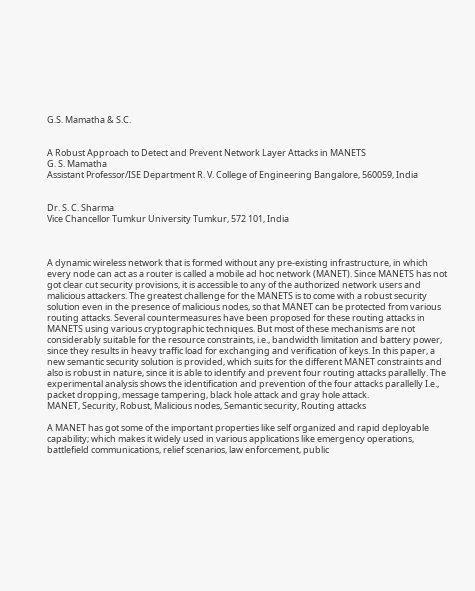G.S. Mamatha & S.C.


A Robust Approach to Detect and Prevent Network Layer Attacks in MANETS
G. S. Mamatha
Assistant Professor/ISE Department R. V. College of Engineering Bangalore, 560059, India


Dr. S. C. Sharma
Vice Chancellor Tumkur University Tumkur, 572 101, India



A dynamic wireless network that is formed without any pre-existing infrastructure, in which every node can act as a router is called a mobile ad hoc network (MANET). Since MANETS has not got clear cut security provisions, it is accessible to any of the authorized network users and malicious attackers. The greatest challenge for the MANETS is to come with a robust security solution even in the presence of malicious nodes, so that MANET can be protected from various routing attacks. Several countermeasures have been proposed for these routing attacks in MANETS using various cryptographic techniques. But most of these mechanisms are not considerably suitable for the resource constraints, i.e., bandwidth limitation and battery power, since they results in heavy traffic load for exchanging and verification of keys. In this paper, a new semantic security solution is provided, which suits for the different MANET constraints and also is robust in nature, since it is able to identify and prevent four routing attacks parallelly. The experimental analysis shows the identification and prevention of the four attacks parallelly I.e., packet dropping, message tampering, black hole attack and gray hole attack.
MANET, Security, Robust, Malicious nodes, Semantic security, Routing attacks

A MANET has got some of the important properties like self organized and rapid deployable capability; which makes it widely used in various applications like emergency operations, battlefield communications, relief scenarios, law enforcement, public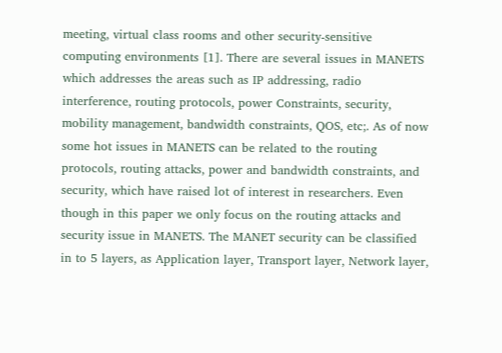meeting, virtual class rooms and other security-sensitive computing environments [1]. There are several issues in MANETS which addresses the areas such as IP addressing, radio interference, routing protocols, power Constraints, security, mobility management, bandwidth constraints, QOS, etc;. As of now some hot issues in MANETS can be related to the routing protocols, routing attacks, power and bandwidth constraints, and security, which have raised lot of interest in researchers. Even though in this paper we only focus on the routing attacks and security issue in MANETS. The MANET security can be classified in to 5 layers, as Application layer, Transport layer, Network layer,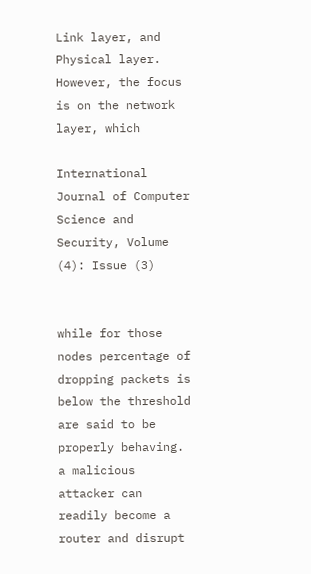Link layer, and Physical layer. However, the focus is on the network layer, which

International Journal of Computer Science and Security, Volume (4): Issue (3)


while for those nodes percentage of dropping packets is below the threshold are said to be properly behaving. a malicious attacker can readily become a router and disrupt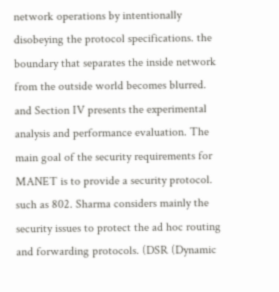network operations by intentionally disobeying the protocol specifications. the boundary that separates the inside network from the outside world becomes blurred. and Section IV presents the experimental analysis and performance evaluation. The main goal of the security requirements for MANET is to provide a security protocol. such as 802. Sharma considers mainly the security issues to protect the ad hoc routing and forwarding protocols. (DSR (Dynamic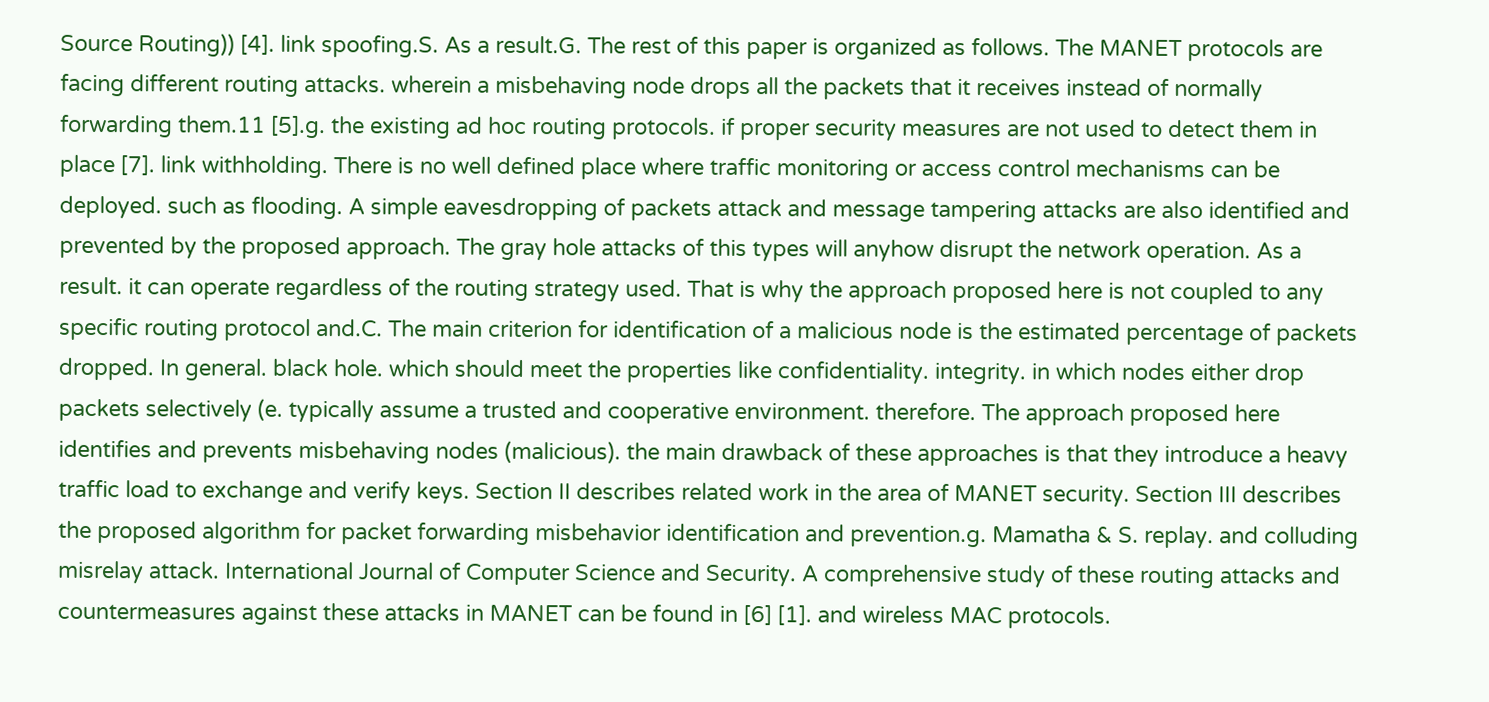Source Routing)) [4]. link spoofing.S. As a result.G. The rest of this paper is organized as follows. The MANET protocols are facing different routing attacks. wherein a misbehaving node drops all the packets that it receives instead of normally forwarding them.11 [5].g. the existing ad hoc routing protocols. if proper security measures are not used to detect them in place [7]. link withholding. There is no well defined place where traffic monitoring or access control mechanisms can be deployed. such as flooding. A simple eavesdropping of packets attack and message tampering attacks are also identified and prevented by the proposed approach. The gray hole attacks of this types will anyhow disrupt the network operation. As a result. it can operate regardless of the routing strategy used. That is why the approach proposed here is not coupled to any specific routing protocol and.C. The main criterion for identification of a malicious node is the estimated percentage of packets dropped. In general. black hole. which should meet the properties like confidentiality. integrity. in which nodes either drop packets selectively (e. typically assume a trusted and cooperative environment. therefore. The approach proposed here identifies and prevents misbehaving nodes (malicious). the main drawback of these approaches is that they introduce a heavy traffic load to exchange and verify keys. Section II describes related work in the area of MANET security. Section III describes the proposed algorithm for packet forwarding misbehavior identification and prevention.g. Mamatha & S. replay. and colluding misrelay attack. International Journal of Computer Science and Security. A comprehensive study of these routing attacks and countermeasures against these attacks in MANET can be found in [6] [1]. and wireless MAC protocols.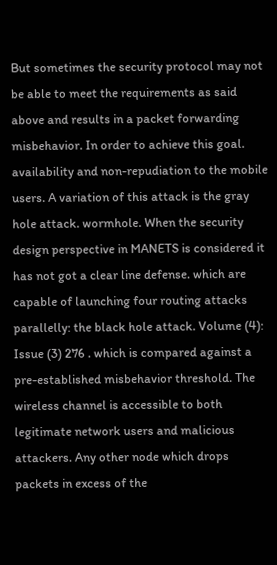But sometimes the security protocol may not be able to meet the requirements as said above and results in a packet forwarding misbehavior. In order to achieve this goal. availability and non-repudiation to the mobile users. A variation of this attack is the gray hole attack. wormhole. When the security design perspective in MANETS is considered it has not got a clear line defense. which are capable of launching four routing attacks parallelly: the black hole attack. Volume (4): Issue (3) 276 . which is compared against a pre-established misbehavior threshold. The wireless channel is accessible to both legitimate network users and malicious attackers. Any other node which drops packets in excess of the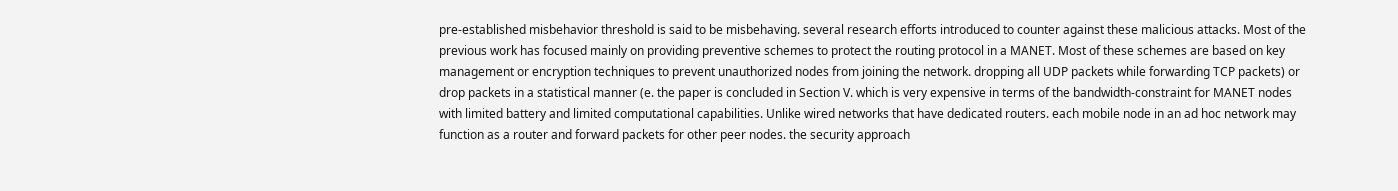pre-established misbehavior threshold is said to be misbehaving. several research efforts introduced to counter against these malicious attacks. Most of the previous work has focused mainly on providing preventive schemes to protect the routing protocol in a MANET. Most of these schemes are based on key management or encryption techniques to prevent unauthorized nodes from joining the network. dropping all UDP packets while forwarding TCP packets) or drop packets in a statistical manner (e. the paper is concluded in Section V. which is very expensive in terms of the bandwidth-constraint for MANET nodes with limited battery and limited computational capabilities. Unlike wired networks that have dedicated routers. each mobile node in an ad hoc network may function as a router and forward packets for other peer nodes. the security approach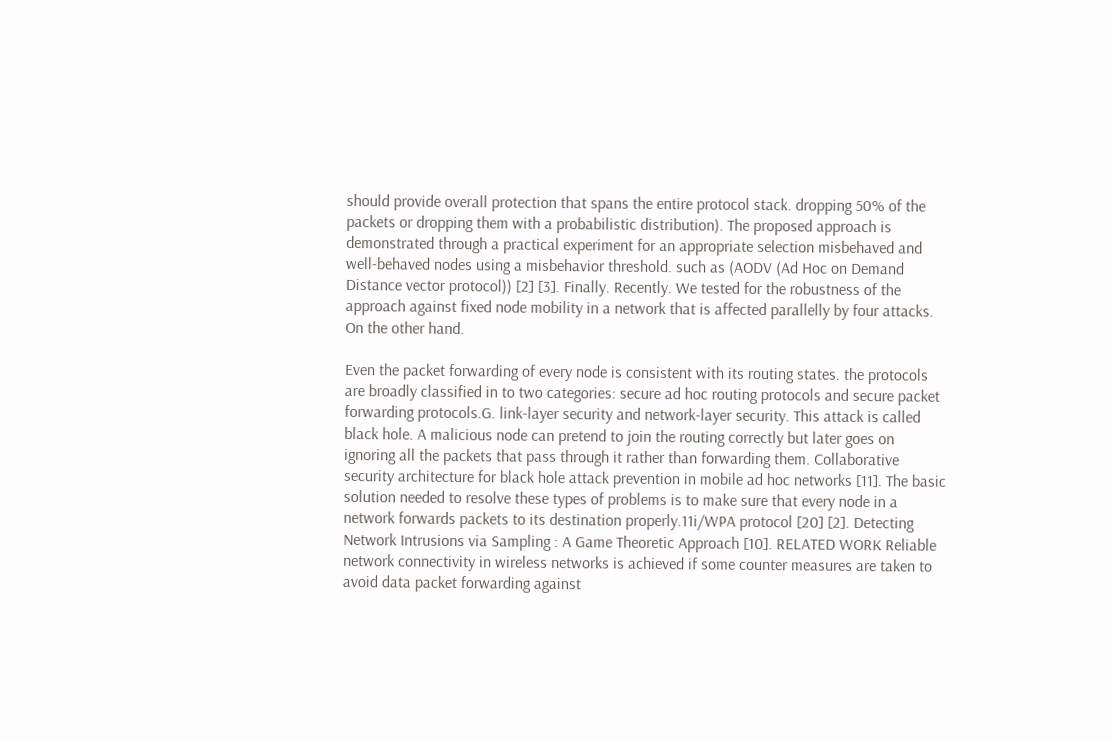should provide overall protection that spans the entire protocol stack. dropping 50% of the packets or dropping them with a probabilistic distribution). The proposed approach is demonstrated through a practical experiment for an appropriate selection misbehaved and well-behaved nodes using a misbehavior threshold. such as (AODV (Ad Hoc on Demand Distance vector protocol)) [2] [3]. Finally. Recently. We tested for the robustness of the approach against fixed node mobility in a network that is affected parallelly by four attacks. On the other hand.

Even the packet forwarding of every node is consistent with its routing states. the protocols are broadly classified in to two categories: secure ad hoc routing protocols and secure packet forwarding protocols.G. link-layer security and network-layer security. This attack is called black hole. A malicious node can pretend to join the routing correctly but later goes on ignoring all the packets that pass through it rather than forwarding them. Collaborative security architecture for black hole attack prevention in mobile ad hoc networks [11]. The basic solution needed to resolve these types of problems is to make sure that every node in a network forwards packets to its destination properly.11i/WPA protocol [20] [2]. Detecting Network Intrusions via Sampling : A Game Theoretic Approach [10]. RELATED WORK Reliable network connectivity in wireless networks is achieved if some counter measures are taken to avoid data packet forwarding against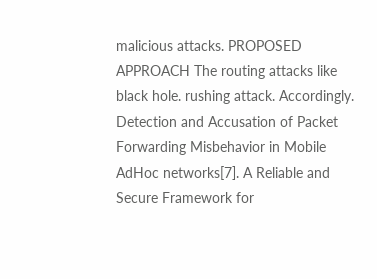malicious attacks. PROPOSED APPROACH The routing attacks like black hole. rushing attack. Accordingly. Detection and Accusation of Packet Forwarding Misbehavior in Mobile AdHoc networks[7]. A Reliable and Secure Framework for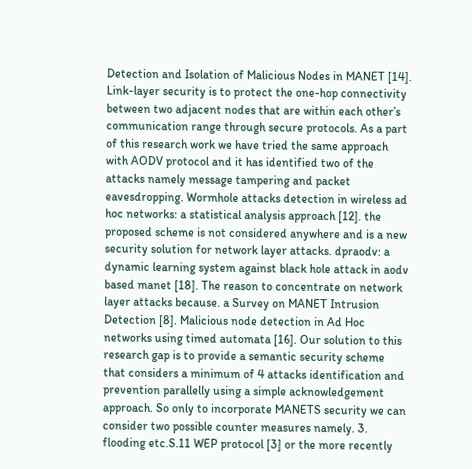Detection and Isolation of Malicious Nodes in MANET [14]. Link-layer security is to protect the one-hop connectivity between two adjacent nodes that are within each other’s communication range through secure protocols. As a part of this research work we have tried the same approach with AODV protocol and it has identified two of the attacks namely message tampering and packet eavesdropping. Wormhole attacks detection in wireless ad hoc networks: a statistical analysis approach [12]. the proposed scheme is not considered anywhere and is a new security solution for network layer attacks. dpraodv: a dynamic learning system against black hole attack in aodv based manet [18]. The reason to concentrate on network layer attacks because. a Survey on MANET Intrusion Detection [8]. Malicious node detection in Ad Hoc networks using timed automata [16]. Our solution to this research gap is to provide a semantic security scheme that considers a minimum of 4 attacks identification and prevention parallelly using a simple acknowledgement approach. So only to incorporate MANETS security we can consider two possible counter measures namely. 3. flooding etc.S.11 WEP protocol [3] or the more recently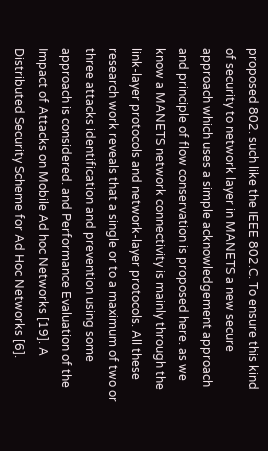proposed 802. such like the IEEE 802.C. To ensure this kind of security to network layer in MANETS a new secure approach which uses a simple acknowledgement approach and principle of flow conservation is proposed here. as we know a MANETS network connectivity is mainly through the link-layer protocols and network-layer protocols. All these research work reveals that a single or to a maximum of two or three attacks identification and prevention using some approach is considered. and Performance Evaluation of the Impact of Attacks on Mobile Ad hoc Networks [19]. A Distributed Security Scheme for Ad Hoc Networks [6].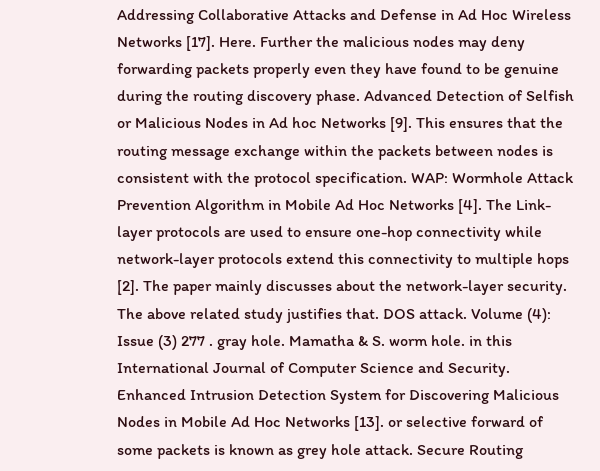Addressing Collaborative Attacks and Defense in Ad Hoc Wireless Networks [17]. Here. Further the malicious nodes may deny forwarding packets properly even they have found to be genuine during the routing discovery phase. Advanced Detection of Selfish or Malicious Nodes in Ad hoc Networks [9]. This ensures that the routing message exchange within the packets between nodes is consistent with the protocol specification. WAP: Wormhole Attack Prevention Algorithm in Mobile Ad Hoc Networks [4]. The Link-layer protocols are used to ensure one-hop connectivity while network-layer protocols extend this connectivity to multiple hops [2]. The paper mainly discusses about the network-layer security. The above related study justifies that. DOS attack. Volume (4): Issue (3) 277 . gray hole. Mamatha & S. worm hole. in this International Journal of Computer Science and Security. Enhanced Intrusion Detection System for Discovering Malicious Nodes in Mobile Ad Hoc Networks [13]. or selective forward of some packets is known as grey hole attack. Secure Routing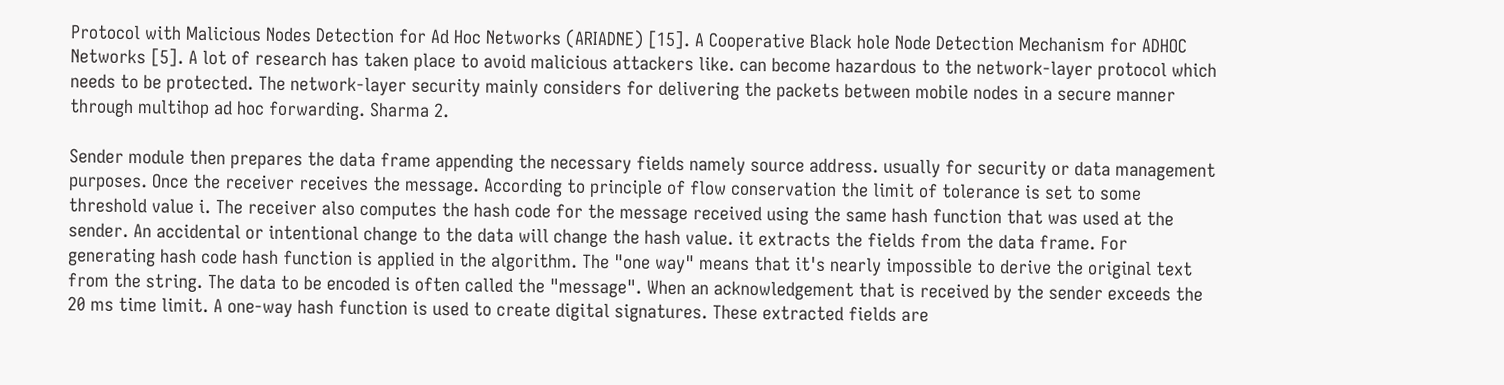Protocol with Malicious Nodes Detection for Ad Hoc Networks (ARIADNE) [15]. A Cooperative Black hole Node Detection Mechanism for ADHOC Networks [5]. A lot of research has taken place to avoid malicious attackers like. can become hazardous to the network-layer protocol which needs to be protected. The network-layer security mainly considers for delivering the packets between mobile nodes in a secure manner through multihop ad hoc forwarding. Sharma 2.

Sender module then prepares the data frame appending the necessary fields namely source address. usually for security or data management purposes. Once the receiver receives the message. According to principle of flow conservation the limit of tolerance is set to some threshold value i. The receiver also computes the hash code for the message received using the same hash function that was used at the sender. An accidental or intentional change to the data will change the hash value. it extracts the fields from the data frame. For generating hash code hash function is applied in the algorithm. The "one way" means that it's nearly impossible to derive the original text from the string. The data to be encoded is often called the "message". When an acknowledgement that is received by the sender exceeds the 20 ms time limit. A one-way hash function is used to create digital signatures. These extracted fields are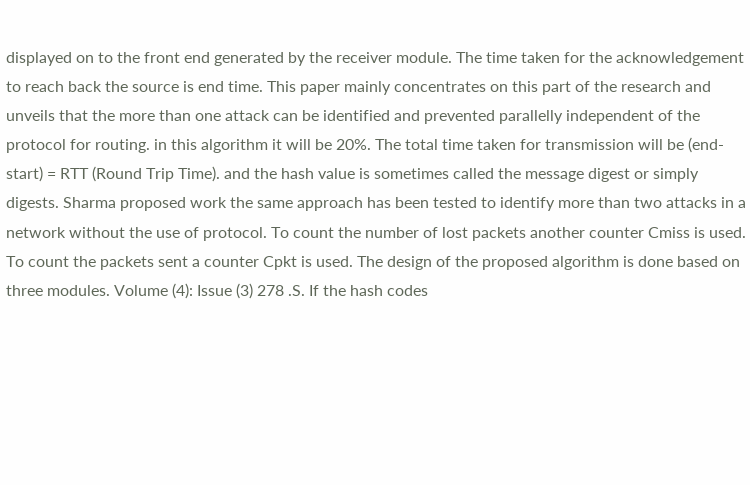displayed on to the front end generated by the receiver module. The time taken for the acknowledgement to reach back the source is end time. This paper mainly concentrates on this part of the research and unveils that the more than one attack can be identified and prevented parallelly independent of the protocol for routing. in this algorithm it will be 20%. The total time taken for transmission will be (end-start) = RTT (Round Trip Time). and the hash value is sometimes called the message digest or simply digests. Sharma proposed work the same approach has been tested to identify more than two attacks in a network without the use of protocol. To count the number of lost packets another counter Cmiss is used. To count the packets sent a counter Cpkt is used. The design of the proposed algorithm is done based on three modules. Volume (4): Issue (3) 278 .S. If the hash codes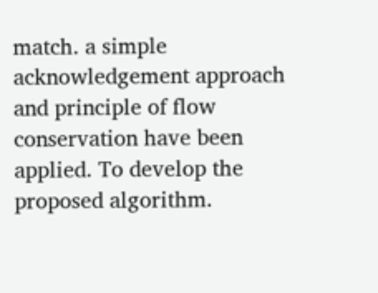match. a simple acknowledgement approach and principle of flow conservation have been applied. To develop the proposed algorithm.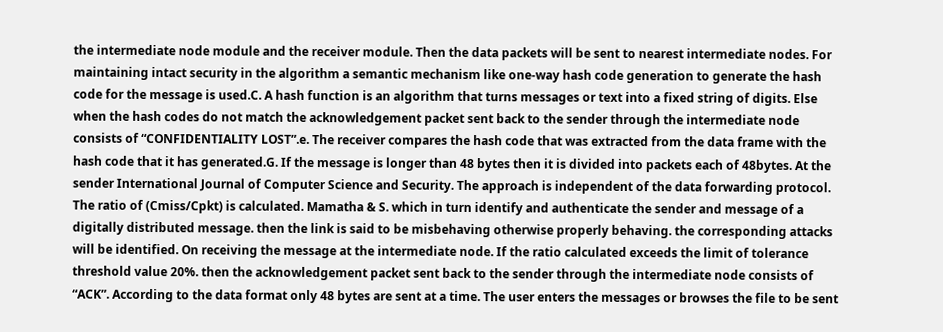the intermediate node module and the receiver module. Then the data packets will be sent to nearest intermediate nodes. For maintaining intact security in the algorithm a semantic mechanism like one-way hash code generation to generate the hash code for the message is used.C. A hash function is an algorithm that turns messages or text into a fixed string of digits. Else when the hash codes do not match the acknowledgement packet sent back to the sender through the intermediate node consists of “CONFIDENTIALITY LOST”.e. The receiver compares the hash code that was extracted from the data frame with the hash code that it has generated.G. If the message is longer than 48 bytes then it is divided into packets each of 48bytes. At the sender International Journal of Computer Science and Security. The approach is independent of the data forwarding protocol. The ratio of (Cmiss/Cpkt) is calculated. Mamatha & S. which in turn identify and authenticate the sender and message of a digitally distributed message. then the link is said to be misbehaving otherwise properly behaving. the corresponding attacks will be identified. On receiving the message at the intermediate node. If the ratio calculated exceeds the limit of tolerance threshold value 20%. then the acknowledgement packet sent back to the sender through the intermediate node consists of “ACK”. According to the data format only 48 bytes are sent at a time. The user enters the messages or browses the file to be sent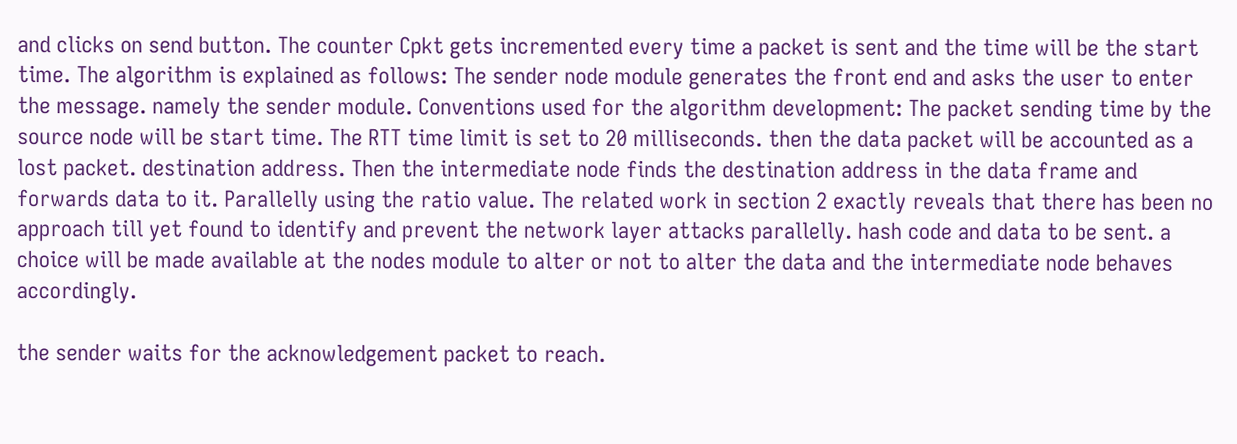and clicks on send button. The counter Cpkt gets incremented every time a packet is sent and the time will be the start time. The algorithm is explained as follows: The sender node module generates the front end and asks the user to enter the message. namely the sender module. Conventions used for the algorithm development: The packet sending time by the source node will be start time. The RTT time limit is set to 20 milliseconds. then the data packet will be accounted as a lost packet. destination address. Then the intermediate node finds the destination address in the data frame and forwards data to it. Parallelly using the ratio value. The related work in section 2 exactly reveals that there has been no approach till yet found to identify and prevent the network layer attacks parallelly. hash code and data to be sent. a choice will be made available at the nodes module to alter or not to alter the data and the intermediate node behaves accordingly.

the sender waits for the acknowledgement packet to reach.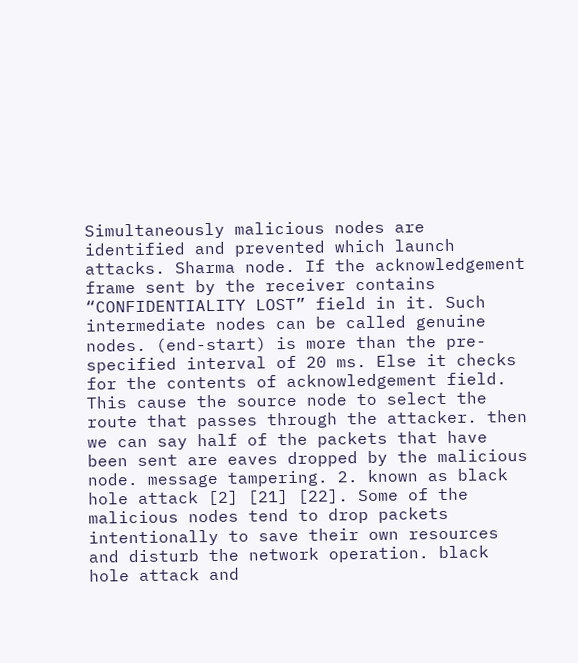Simultaneously malicious nodes are identified and prevented which launch attacks. Sharma node. If the acknowledgement frame sent by the receiver contains “CONFIDENTIALITY LOST” field in it. Such intermediate nodes can be called genuine nodes. (end-start) is more than the pre-specified interval of 20 ms. Else it checks for the contents of acknowledgement field. This cause the source node to select the route that passes through the attacker. then we can say half of the packets that have been sent are eaves dropped by the malicious node. message tampering. 2. known as black hole attack [2] [21] [22]. Some of the malicious nodes tend to drop packets intentionally to save their own resources and disturb the network operation. black hole attack and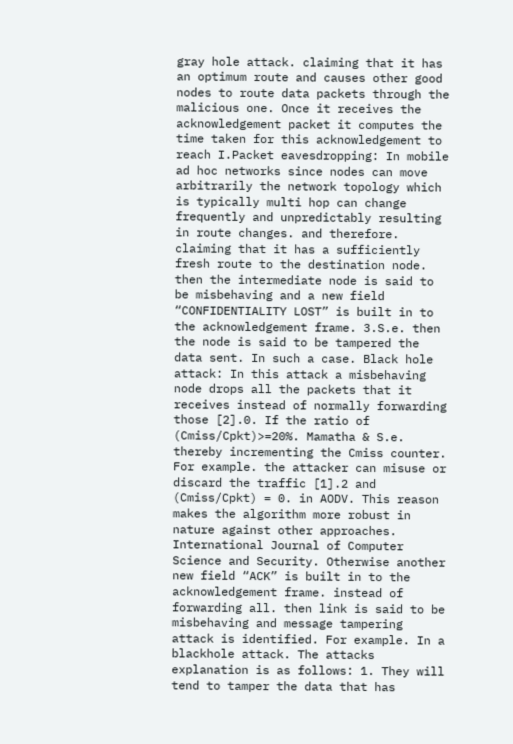gray hole attack. claiming that it has an optimum route and causes other good nodes to route data packets through the malicious one. Once it receives the acknowledgement packet it computes the time taken for this acknowledgement to reach I.Packet eavesdropping: In mobile ad hoc networks since nodes can move arbitrarily the network topology which is typically multi hop can change frequently and unpredictably resulting in route changes. and therefore. claiming that it has a sufficiently fresh route to the destination node. then the intermediate node is said to be misbehaving and a new field “CONFIDENTIALITY LOST” is built in to the acknowledgement frame. 3.S.e. then the node is said to be tampered the data sent. In such a case. Black hole attack: In this attack a misbehaving node drops all the packets that it receives instead of normally forwarding those [2].0. If the ratio of (Cmiss/Cpkt)>=20%. Mamatha & S.e. thereby incrementing the Cmiss counter. For example. the attacker can misuse or discard the traffic [1].2 and (Cmiss/Cpkt) = 0. in AODV. This reason makes the algorithm more robust in nature against other approaches. International Journal of Computer Science and Security. Otherwise another new field “ACK” is built in to the acknowledgement frame. instead of forwarding all. then link is said to be misbehaving and message tampering attack is identified. For example. In a blackhole attack. The attacks explanation is as follows: 1. They will tend to tamper the data that has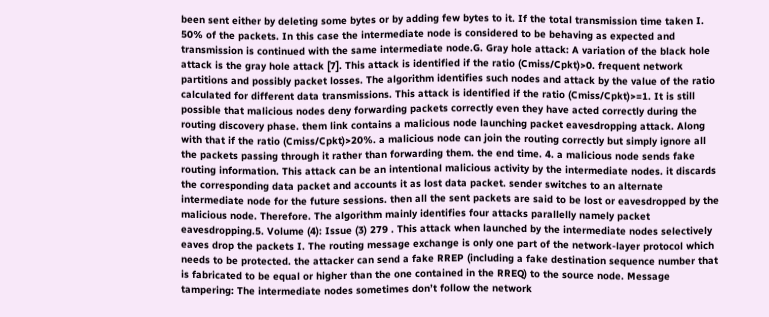been sent either by deleting some bytes or by adding few bytes to it. If the total transmission time taken I. 50% of the packets. In this case the intermediate node is considered to be behaving as expected and transmission is continued with the same intermediate node.G. Gray hole attack: A variation of the black hole attack is the gray hole attack [7]. This attack is identified if the ratio (Cmiss/Cpkt)>0. frequent network partitions and possibly packet losses. The algorithm identifies such nodes and attack by the value of the ratio calculated for different data transmissions. This attack is identified if the ratio (Cmiss/Cpkt)>=1. It is still possible that malicious nodes deny forwarding packets correctly even they have acted correctly during the routing discovery phase. them link contains a malicious node launching packet eavesdropping attack. Along with that if the ratio (Cmiss/Cpkt)>20%. a malicious node can join the routing correctly but simply ignore all the packets passing through it rather than forwarding them. the end time. 4. a malicious node sends fake routing information. This attack can be an intentional malicious activity by the intermediate nodes. it discards the corresponding data packet and accounts it as lost data packet. sender switches to an alternate intermediate node for the future sessions. then all the sent packets are said to be lost or eavesdropped by the malicious node. Therefore. The algorithm mainly identifies four attacks parallelly namely packet eavesdropping.5. Volume (4): Issue (3) 279 . This attack when launched by the intermediate nodes selectively eaves drop the packets I. The routing message exchange is only one part of the network-layer protocol which needs to be protected. the attacker can send a fake RREP (including a fake destination sequence number that is fabricated to be equal or higher than the one contained in the RREQ) to the source node. Message tampering: The intermediate nodes sometimes don’t follow the network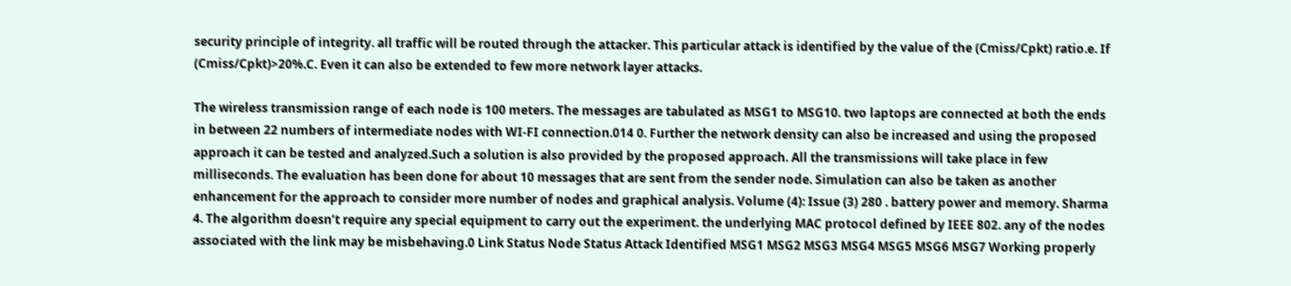security principle of integrity. all traffic will be routed through the attacker. This particular attack is identified by the value of the (Cmiss/Cpkt) ratio.e. If (Cmiss/Cpkt)>20%.C. Even it can also be extended to few more network layer attacks.

The wireless transmission range of each node is 100 meters. The messages are tabulated as MSG1 to MSG10. two laptops are connected at both the ends in between 22 numbers of intermediate nodes with WI-FI connection.014 0. Further the network density can also be increased and using the proposed approach it can be tested and analyzed.Such a solution is also provided by the proposed approach. All the transmissions will take place in few milliseconds. The evaluation has been done for about 10 messages that are sent from the sender node. Simulation can also be taken as another enhancement for the approach to consider more number of nodes and graphical analysis. Volume (4): Issue (3) 280 . battery power and memory. Sharma 4. The algorithm doesn’t require any special equipment to carry out the experiment. the underlying MAC protocol defined by IEEE 802. any of the nodes associated with the link may be misbehaving.0 Link Status Node Status Attack Identified MSG1 MSG2 MSG3 MSG4 MSG5 MSG6 MSG7 Working properly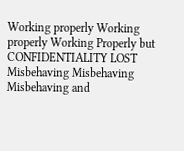Working properly Working properly Working Properly but CONFIDENTIALITY LOST Misbehaving Misbehaving Misbehaving and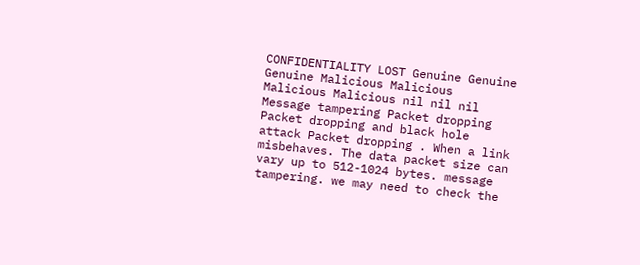CONFIDENTIALITY LOST Genuine Genuine Genuine Malicious Malicious Malicious Malicious nil nil nil Message tampering Packet dropping Packet dropping and black hole attack Packet dropping . When a link misbehaves. The data packet size can vary up to 512-1024 bytes. message tampering. we may need to check the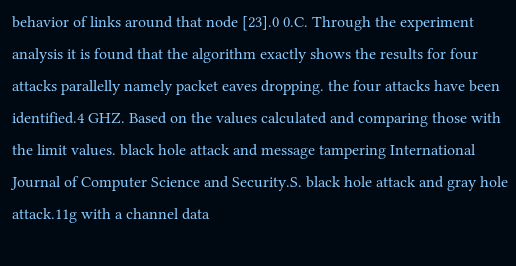behavior of links around that node [23].0 0.C. Through the experiment analysis it is found that the algorithm exactly shows the results for four attacks parallelly namely packet eaves dropping. the four attacks have been identified.4 GHZ. Based on the values calculated and comparing those with the limit values. black hole attack and message tampering International Journal of Computer Science and Security.S. black hole attack and gray hole attack.11g with a channel data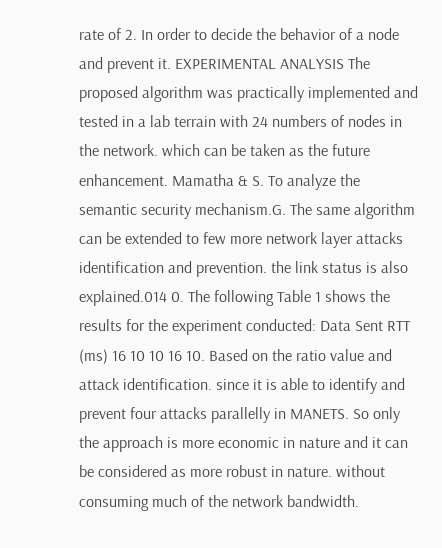rate of 2. In order to decide the behavior of a node and prevent it. EXPERIMENTAL ANALYSIS The proposed algorithm was practically implemented and tested in a lab terrain with 24 numbers of nodes in the network. which can be taken as the future enhancement. Mamatha & S. To analyze the semantic security mechanism.G. The same algorithm can be extended to few more network layer attacks identification and prevention. the link status is also explained.014 0. The following Table 1 shows the results for the experiment conducted: Data Sent RTT (ms) 16 10 10 16 10. Based on the ratio value and attack identification. since it is able to identify and prevent four attacks parallelly in MANETS. So only the approach is more economic in nature and it can be considered as more robust in nature. without consuming much of the network bandwidth.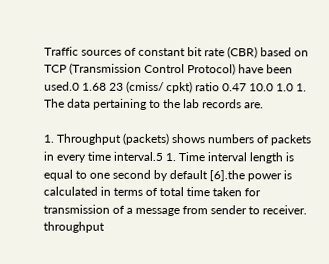Traffic sources of constant bit rate (CBR) based on TCP (Transmission Control Protocol) have been used.0 1.68 23 (cmiss/ cpkt) ratio 0.47 10.0 1.0 1. The data pertaining to the lab records are.

1. Throughput (packets) shows numbers of packets in every time interval.5 1. Time interval length is equal to one second by default [6].the power is calculated in terms of total time taken for transmission of a message from sender to receiver. throughput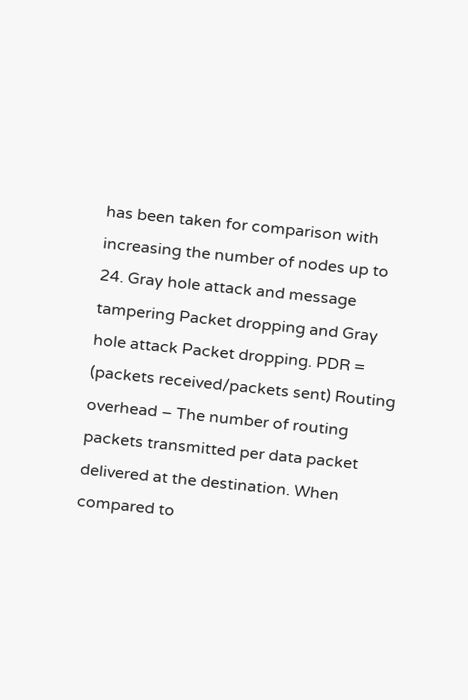has been taken for comparison with increasing the number of nodes up to 24. Gray hole attack and message tampering Packet dropping and Gray hole attack Packet dropping. PDR = (packets received/packets sent) Routing overhead – The number of routing packets transmitted per data packet delivered at the destination. When compared to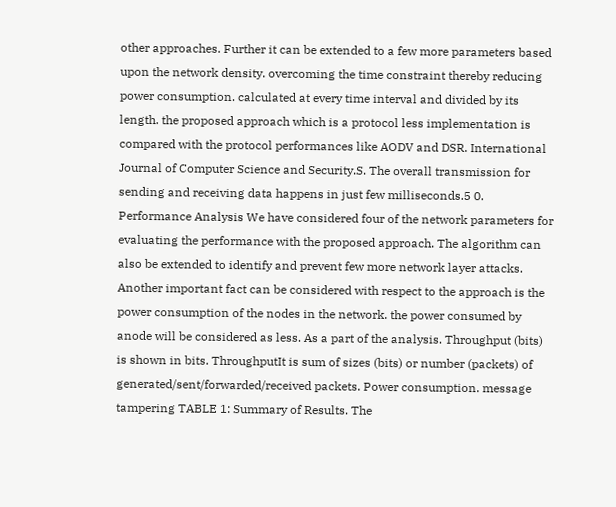other approaches. Further it can be extended to a few more parameters based upon the network density. overcoming the time constraint thereby reducing power consumption. calculated at every time interval and divided by its length. the proposed approach which is a protocol less implementation is compared with the protocol performances like AODV and DSR. International Journal of Computer Science and Security.S. The overall transmission for sending and receiving data happens in just few milliseconds.5 0. Performance Analysis We have considered four of the network parameters for evaluating the performance with the proposed approach. The algorithm can also be extended to identify and prevent few more network layer attacks. Another important fact can be considered with respect to the approach is the power consumption of the nodes in the network. the power consumed by anode will be considered as less. As a part of the analysis. Throughput (bits) is shown in bits. ThroughputIt is sum of sizes (bits) or number (packets) of generated/sent/forwarded/received packets. Power consumption. message tampering TABLE 1: Summary of Results. The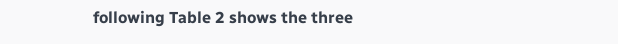following Table 2 shows the three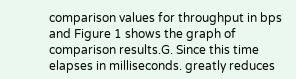comparison values for throughput in bps and Figure 1 shows the graph of comparison results.G. Since this time elapses in milliseconds. greatly reduces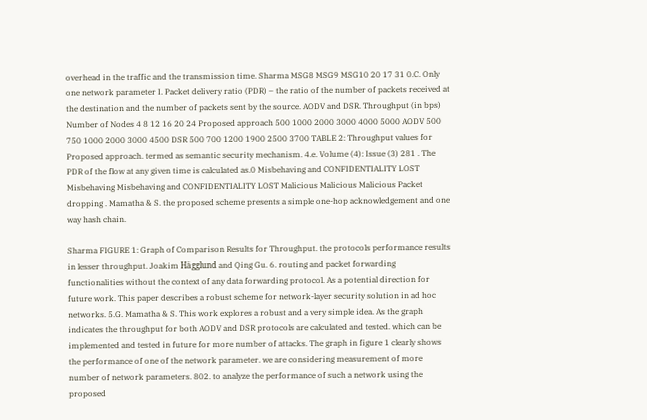overhead in the traffic and the transmission time. Sharma MSG8 MSG9 MSG10 20 17 31 0.C. Only one network parameter I. Packet delivery ratio (PDR) – the ratio of the number of packets received at the destination and the number of packets sent by the source. AODV and DSR. Throughput (in bps) Number of Nodes 4 8 12 16 20 24 Proposed approach 500 1000 2000 3000 4000 5000 AODV 500 750 1000 2000 3000 4500 DSR 500 700 1200 1900 2500 3700 TABLE 2: Throughput values for Proposed approach. termed as semantic security mechanism. 4.e. Volume (4): Issue (3) 281 . The PDR of the flow at any given time is calculated as.0 Misbehaving and CONFIDENTIALITY LOST Misbehaving Misbehaving and CONFIDENTIALITY LOST Malicious Malicious Malicious Packet dropping . Mamatha & S. the proposed scheme presents a simple one-hop acknowledgement and one way hash chain.

Sharma FIGURE 1: Graph of Comparison Results for Throughput. the protocols performance results in lesser throughput. Joakim Hägglund and Qing Gu. 6. routing and packet forwarding functionalities without the context of any data forwarding protocol. As a potential direction for future work. This paper describes a robust scheme for network-layer security solution in ad hoc networks. 5.G. Mamatha & S. This work explores a robust and a very simple idea. As the graph indicates the throughput for both AODV and DSR protocols are calculated and tested. which can be implemented and tested in future for more number of attacks. The graph in figure 1 clearly shows the performance of one of the network parameter. we are considering measurement of more number of network parameters. 802. to analyze the performance of such a network using the proposed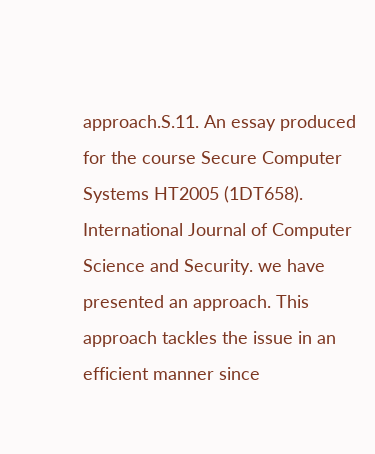approach.S.11. An essay produced for the course Secure Computer Systems HT2005 (1DT658). International Journal of Computer Science and Security. we have presented an approach. This approach tackles the issue in an efficient manner since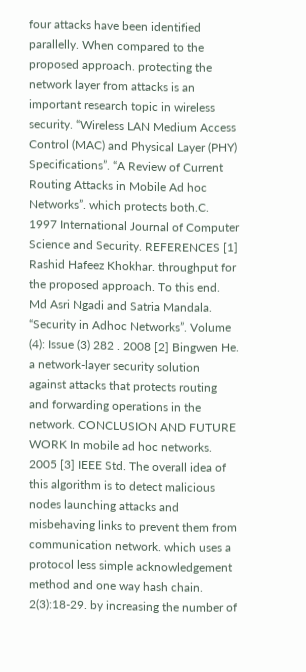four attacks have been identified parallelly. When compared to the proposed approach. protecting the network layer from attacks is an important research topic in wireless security. “Wireless LAN Medium Access Control (MAC) and Physical Layer (PHY) Specifications”. “A Review of Current Routing Attacks in Mobile Ad hoc Networks”. which protects both.C. 1997 International Journal of Computer Science and Security. REFERENCES [1] Rashid Hafeez Khokhar. throughput for the proposed approach. To this end. Md Asri Ngadi and Satria Mandala. “Security in Adhoc Networks”. Volume (4): Issue (3) 282 . 2008 [2] Bingwen He. a network-layer security solution against attacks that protects routing and forwarding operations in the network. CONCLUSION AND FUTURE WORK In mobile ad hoc networks. 2005 [3] IEEE Std. The overall idea of this algorithm is to detect malicious nodes launching attacks and misbehaving links to prevent them from communication network. which uses a protocol less simple acknowledgement method and one way hash chain. 2(3):18-29. by increasing the number of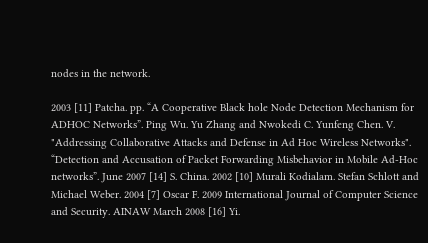nodes in the network.

2003 [11] Patcha. pp. “A Cooperative Black hole Node Detection Mechanism for ADHOC Networks”. Ping Wu. Yu Zhang and Nwokedi C. Yunfeng Chen. V. "Addressing Collaborative Attacks and Defense in Ad Hoc Wireless Networks". “Detection and Accusation of Packet Forwarding Misbehavior in Mobile Ad-Hoc networks”. June 2007 [14] S. China. 2002 [10] Murali Kodialam. Stefan Schlott and Michael Weber. 2004 [7] Oscar F. 2009 International Journal of Computer Science and Security. AINAW March 2008 [16] Yi.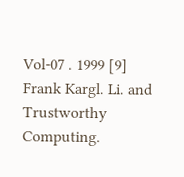Vol-07 . 1999 [9] Frank Kargl. Li. and Trustworthy Computing.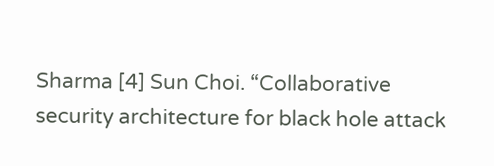Sharma [4] Sun Choi. “Collaborative security architecture for black hole attack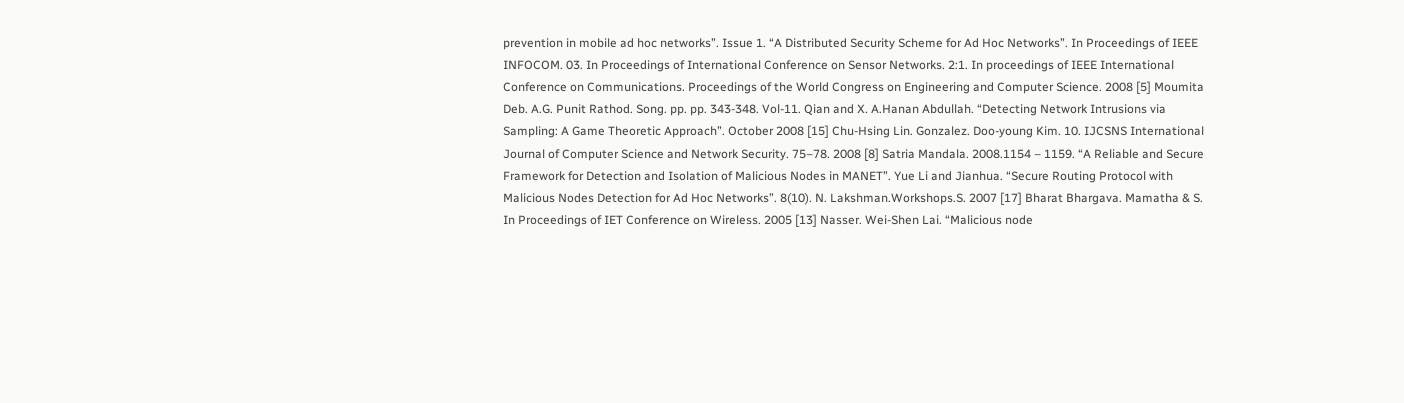prevention in mobile ad hoc networks”. Issue 1. “A Distributed Security Scheme for Ad Hoc Networks”. In Proceedings of IEEE INFOCOM. 03. In Proceedings of International Conference on Sensor Networks. 2:1. In proceedings of IEEE International Conference on Communications. Proceedings of the World Congress on Engineering and Computer Science. 2008 [5] Moumita Deb. A.G. Punit Rathod. Song. pp. pp. 343-348. Vol-11. Qian and X. A.Hanan Abdullah. “Detecting Network Intrusions via Sampling: A Game Theoretic Approach”. October 2008 [15] Chu-Hsing Lin. Gonzalez. Doo-young Kim. 10. IJCSNS International Journal of Computer Science and Network Security. 75–78. 2008 [8] Satria Mandala. 2008.1154 – 1159. “A Reliable and Secure Framework for Detection and Isolation of Malicious Nodes in MANET”. Yue Li and Jianhua. “Secure Routing Protocol with Malicious Nodes Detection for Ad Hoc Networks”. 8(10). N. Lakshman.Workshops.S. 2007 [17] Bharat Bhargava. Mamatha & S. In Proceedings of IET Conference on Wireless. 2005 [13] Nasser. Wei-Shen Lai. “Malicious node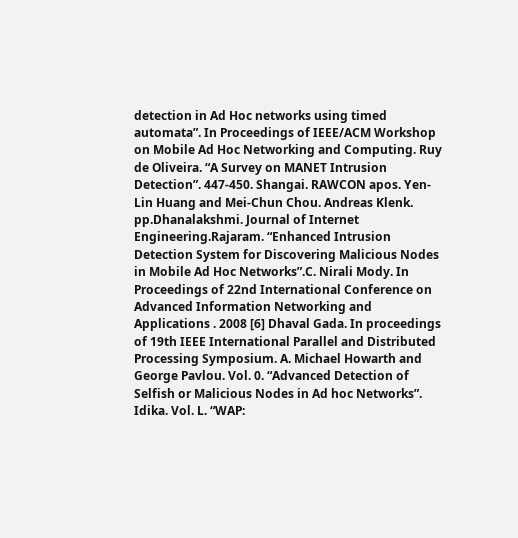detection in Ad Hoc networks using timed automata”. In Proceedings of IEEE/ACM Workshop on Mobile Ad Hoc Networking and Computing. Ruy de Oliveira. “A Survey on MANET Intrusion Detection”. 447-450. Shangai. RAWCON apos. Yen-Lin Huang and Mei-Chun Chou. Andreas Klenk. pp.Dhanalakshmi. Journal of Internet Engineering.Rajaram. “Enhanced Intrusion Detection System for Discovering Malicious Nodes in Mobile Ad Hoc Networks”.C. Nirali Mody. In Proceedings of 22nd International Conference on Advanced Information Networking and Applications . 2008 [6] Dhaval Gada. In proceedings of 19th IEEE International Parallel and Distributed Processing Symposium. A. Michael Howarth and George Pavlou. Vol. 0. “Advanced Detection of Selfish or Malicious Nodes in Ad hoc Networks”. Idika. Vol. L. “WAP: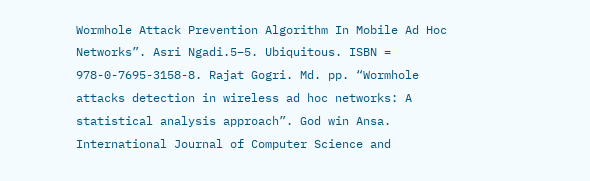Wormhole Attack Prevention Algorithm In Mobile Ad Hoc Networks”. Asri Ngadi.5–5. Ubiquitous. ISBN = 978-0-7695-3158-8. Rajat Gogri. Md. pp. “Wormhole attacks detection in wireless ad hoc networks: A statistical analysis approach”. God win Ansa. International Journal of Computer Science and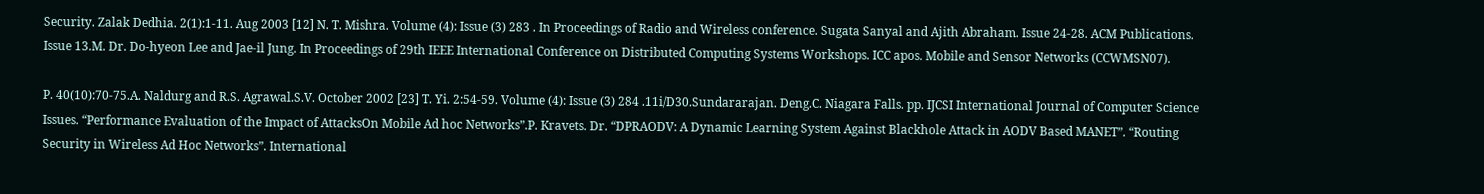Security. Zalak Dedhia. 2(1):1-11. Aug 2003 [12] N. T. Mishra. Volume (4): Issue (3) 283 . In Proceedings of Radio and Wireless conference. Sugata Sanyal and Ajith Abraham. Issue 24-28. ACM Publications. Issue 13.M. Dr. Do-hyeon Lee and Jae-il Jung. In Proceedings of 29th IEEE International Conference on Distributed Computing Systems Workshops. ICC apos. Mobile and Sensor Networks (CCWMSN07).

P. 40(10):70-75.A. Naldurg and R.S. Agrawal.S.V. October 2002 [23] T. Yi. 2:54-59. Volume (4): Issue (3) 284 .11i/D30.Sundararajan. Deng.C. Niagara Falls. pp. IJCSI International Journal of Computer Science Issues. “Performance Evaluation of the Impact of AttacksOn Mobile Ad hoc Networks”.P. Kravets. Dr. “DPRAODV: A Dynamic Learning System Against Blackhole Attack in AODV Based MANET”. “Routing Security in Wireless Ad Hoc Networks”. International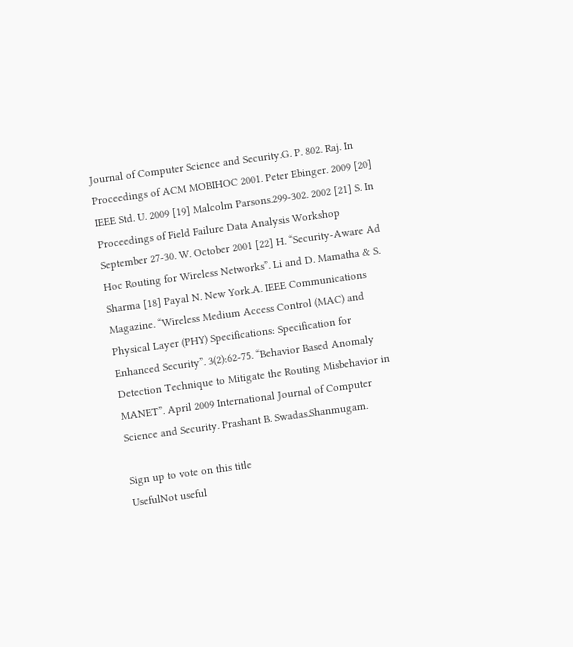Journal of Computer Science and Security.G. P. 802. Raj. In Proceedings of ACM MOBIHOC 2001. Peter Ebinger. 2009 [20] IEEE Std. U. 2009 [19] Malcolm Parsons.299-302. 2002 [21] S. In Proceedings of Field Failure Data Analysis Workshop September 27-30. W. October 2001 [22] H. “Security-Aware Ad Hoc Routing for Wireless Networks”. Li and D. Mamatha & S. Sharma [18] Payal N. New York.A. IEEE Communications Magazine. “Wireless Medium Access Control (MAC) and Physical Layer (PHY) Specifications: Specification for Enhanced Security”. 3(2):62-75. “Behavior Based Anomaly Detection Technique to Mitigate the Routing Misbehavior in MANET”. April 2009 International Journal of Computer Science and Security. Prashant B. Swadas.Shanmugam.

Sign up to vote on this title
UsefulNot useful